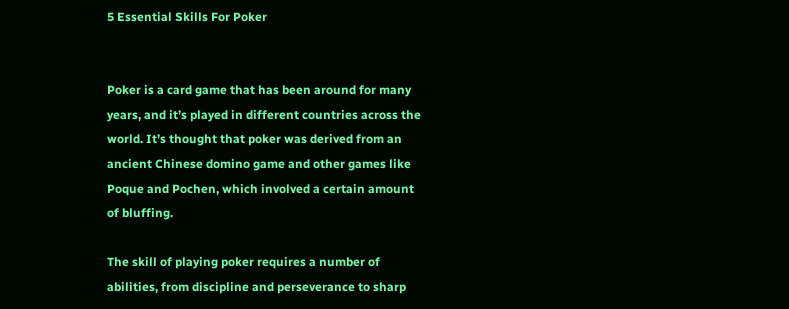5 Essential Skills For Poker


Poker is a card game that has been around for many years, and it’s played in different countries across the world. It’s thought that poker was derived from an ancient Chinese domino game and other games like Poque and Pochen, which involved a certain amount of bluffing.

The skill of playing poker requires a number of abilities, from discipline and perseverance to sharp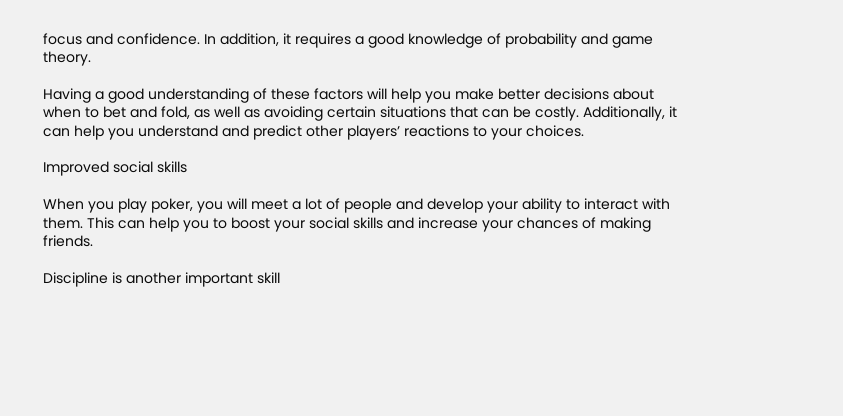focus and confidence. In addition, it requires a good knowledge of probability and game theory.

Having a good understanding of these factors will help you make better decisions about when to bet and fold, as well as avoiding certain situations that can be costly. Additionally, it can help you understand and predict other players’ reactions to your choices.

Improved social skills

When you play poker, you will meet a lot of people and develop your ability to interact with them. This can help you to boost your social skills and increase your chances of making friends.

Discipline is another important skill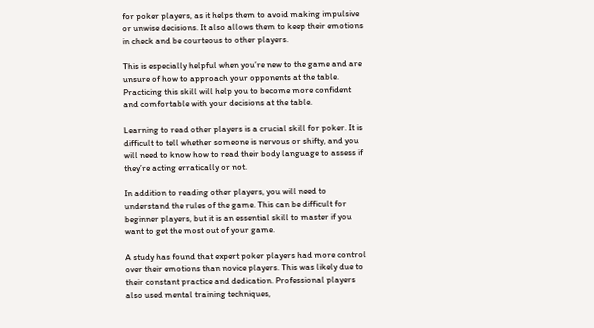for poker players, as it helps them to avoid making impulsive or unwise decisions. It also allows them to keep their emotions in check and be courteous to other players.

This is especially helpful when you’re new to the game and are unsure of how to approach your opponents at the table. Practicing this skill will help you to become more confident and comfortable with your decisions at the table.

Learning to read other players is a crucial skill for poker. It is difficult to tell whether someone is nervous or shifty, and you will need to know how to read their body language to assess if they’re acting erratically or not.

In addition to reading other players, you will need to understand the rules of the game. This can be difficult for beginner players, but it is an essential skill to master if you want to get the most out of your game.

A study has found that expert poker players had more control over their emotions than novice players. This was likely due to their constant practice and dedication. Professional players also used mental training techniques,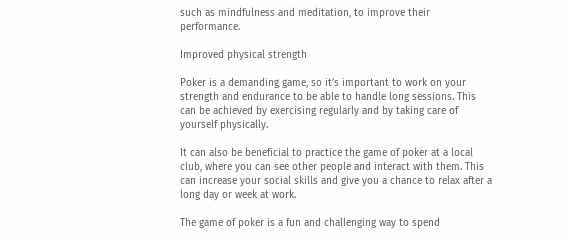such as mindfulness and meditation, to improve their performance.

Improved physical strength

Poker is a demanding game, so it’s important to work on your strength and endurance to be able to handle long sessions. This can be achieved by exercising regularly and by taking care of yourself physically.

It can also be beneficial to practice the game of poker at a local club, where you can see other people and interact with them. This can increase your social skills and give you a chance to relax after a long day or week at work.

The game of poker is a fun and challenging way to spend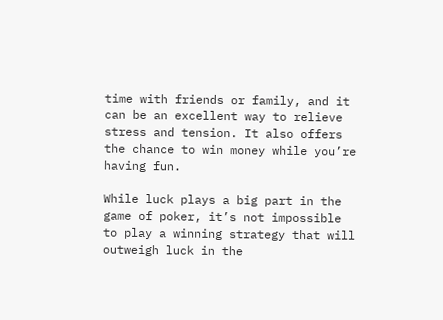time with friends or family, and it can be an excellent way to relieve stress and tension. It also offers the chance to win money while you’re having fun.

While luck plays a big part in the game of poker, it’s not impossible to play a winning strategy that will outweigh luck in the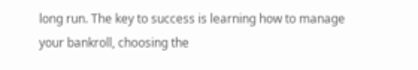long run. The key to success is learning how to manage your bankroll, choosing the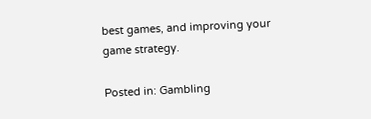best games, and improving your game strategy.

Posted in: Gambling